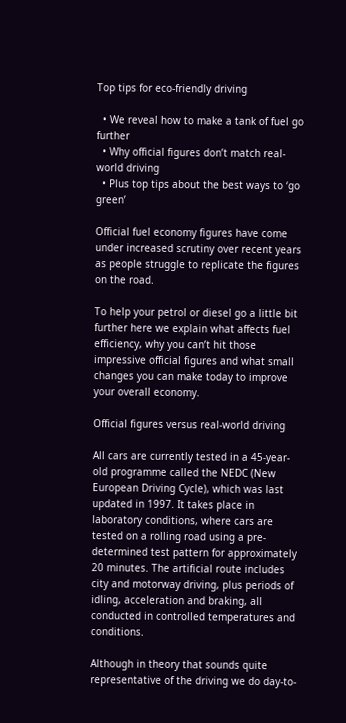Top tips for eco-friendly driving

  • We reveal how to make a tank of fuel go further
  • Why official figures don’t match real-world driving
  • Plus top tips about the best ways to ‘go green’

Official fuel economy figures have come under increased scrutiny over recent years as people struggle to replicate the figures on the road.

To help your petrol or diesel go a little bit further here we explain what affects fuel efficiency, why you can’t hit those impressive official figures and what small changes you can make today to improve your overall economy.

Official figures versus real-world driving

All cars are currently tested in a 45-year-old programme called the NEDC (New European Driving Cycle), which was last updated in 1997. It takes place in laboratory conditions, where cars are tested on a rolling road using a pre-determined test pattern for approximately 20 minutes. The artificial route includes city and motorway driving, plus periods of idling, acceleration and braking, all conducted in controlled temperatures and conditions.

Although in theory that sounds quite representative of the driving we do day-to-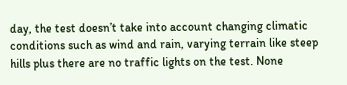day, the test doesn’t take into account changing climatic conditions such as wind and rain, varying terrain like steep hills plus there are no traffic lights on the test. None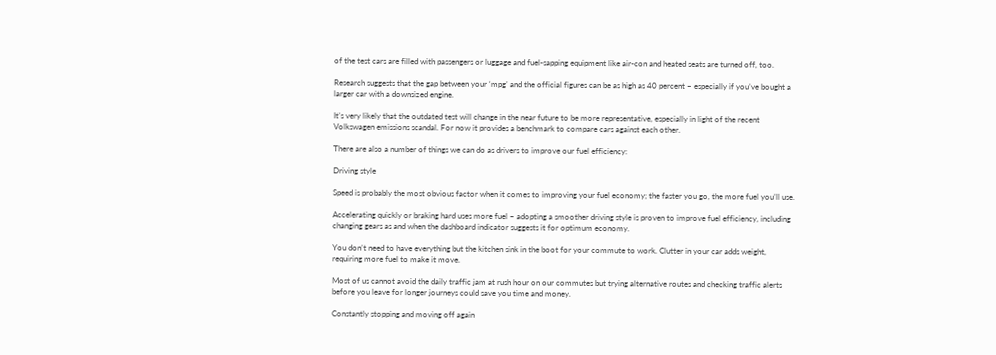of the test cars are filled with passengers or luggage and fuel-sapping equipment like air-con and heated seats are turned off, too.

Research suggests that the gap between your ‘mpg’ and the official figures can be as high as 40 percent – especially if you’ve bought a larger car with a downsized engine.

It’s very likely that the outdated test will change in the near future to be more representative, especially in light of the recent Volkswagen emissions scandal. For now it provides a benchmark to compare cars against each other.

There are also a number of things we can do as drivers to improve our fuel efficiency:

Driving style

Speed is probably the most obvious factor when it comes to improving your fuel economy; the faster you go, the more fuel you’ll use.

Accelerating quickly or braking hard uses more fuel – adopting a smoother driving style is proven to improve fuel efficiency, including changing gears as and when the dashboard indicator suggests it for optimum economy.

You don’t need to have everything but the kitchen sink in the boot for your commute to work. Clutter in your car adds weight, requiring more fuel to make it move.

Most of us cannot avoid the daily traffic jam at rush hour on our commutes but trying alternative routes and checking traffic alerts before you leave for longer journeys could save you time and money.

Constantly stopping and moving off again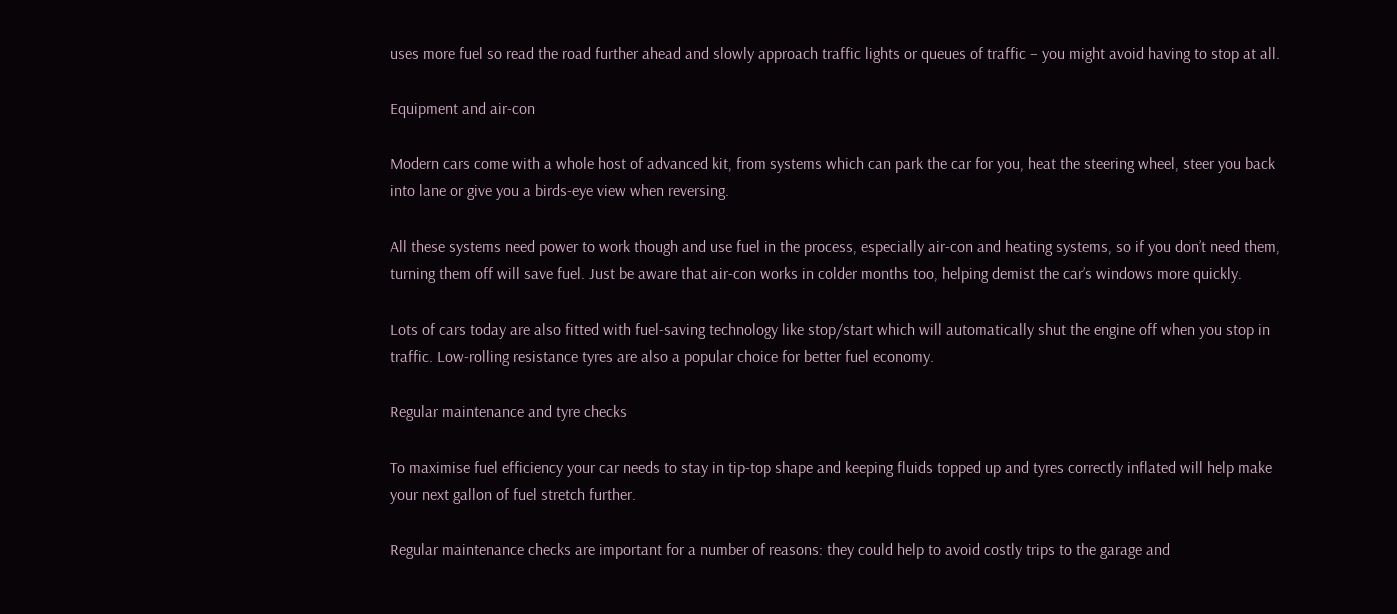uses more fuel so read the road further ahead and slowly approach traffic lights or queues of traffic – you might avoid having to stop at all.

Equipment and air-con

Modern cars come with a whole host of advanced kit, from systems which can park the car for you, heat the steering wheel, steer you back into lane or give you a birds-eye view when reversing.

All these systems need power to work though and use fuel in the process, especially air-con and heating systems, so if you don’t need them, turning them off will save fuel. Just be aware that air-con works in colder months too, helping demist the car’s windows more quickly.

Lots of cars today are also fitted with fuel-saving technology like stop/start which will automatically shut the engine off when you stop in traffic. Low-rolling resistance tyres are also a popular choice for better fuel economy.

Regular maintenance and tyre checks

To maximise fuel efficiency your car needs to stay in tip-top shape and keeping fluids topped up and tyres correctly inflated will help make your next gallon of fuel stretch further.

Regular maintenance checks are important for a number of reasons: they could help to avoid costly trips to the garage and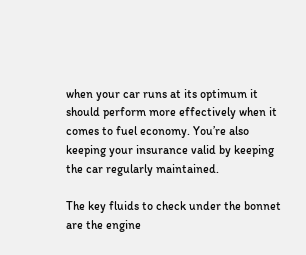when your car runs at its optimum it should perform more effectively when it comes to fuel economy. You’re also keeping your insurance valid by keeping the car regularly maintained.

The key fluids to check under the bonnet are the engine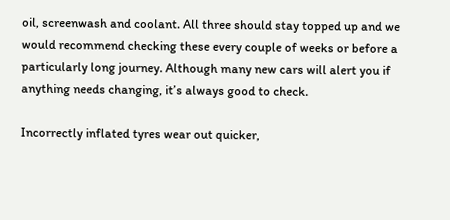oil, screenwash and coolant. All three should stay topped up and we would recommend checking these every couple of weeks or before a particularly long journey. Although many new cars will alert you if anything needs changing, it’s always good to check.

Incorrectly inflated tyres wear out quicker,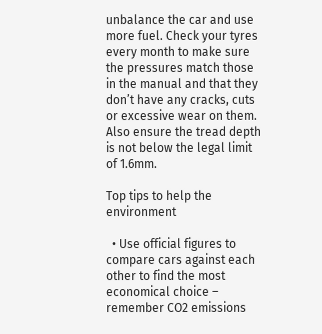unbalance the car and use more fuel. Check your tyres every month to make sure the pressures match those in the manual and that they don’t have any cracks, cuts or excessive wear on them. Also ensure the tread depth is not below the legal limit of 1.6mm.

Top tips to help the environment

  • Use official figures to compare cars against each other to find the most economical choice – remember CO2 emissions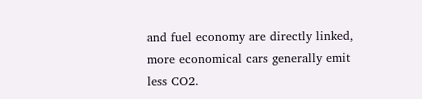and fuel economy are directly linked, more economical cars generally emit less CO2.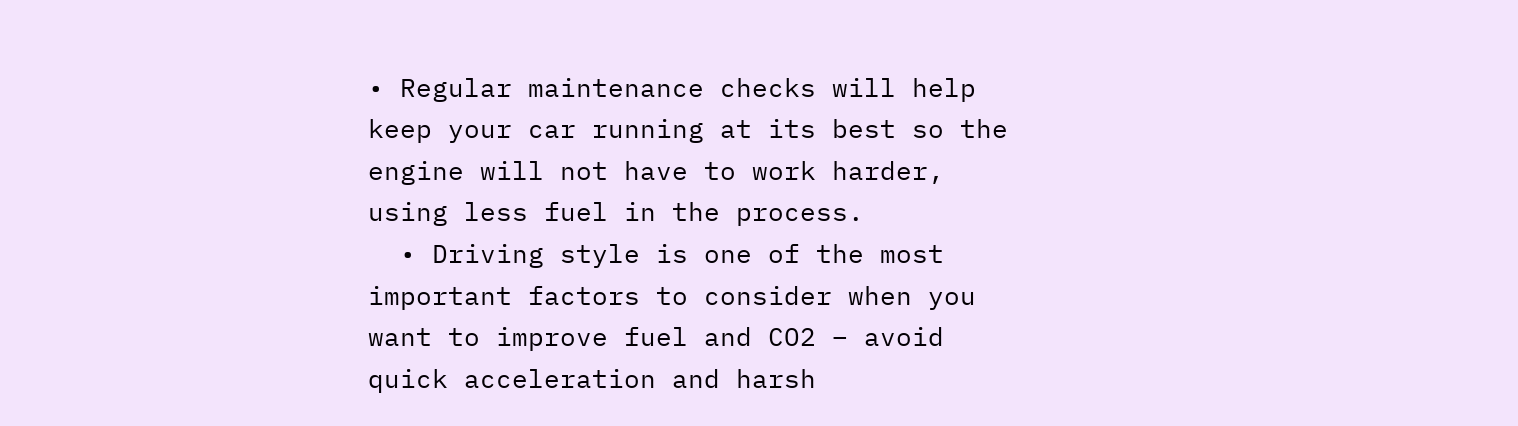• Regular maintenance checks will help keep your car running at its best so the engine will not have to work harder, using less fuel in the process.
  • Driving style is one of the most important factors to consider when you want to improve fuel and CO2 – avoid quick acceleration and harsh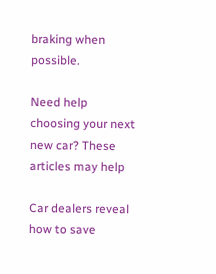braking when possible.

Need help choosing your next new car? These articles may help

Car dealers reveal how to save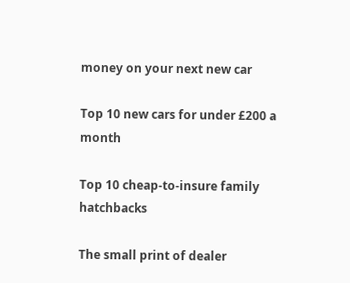money on your next new car

Top 10 new cars for under £200 a month

Top 10 cheap-to-insure family hatchbacks

The small print of dealer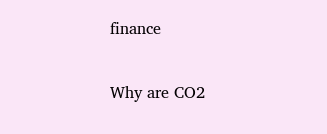finance

Why are CO2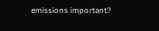emissions important?